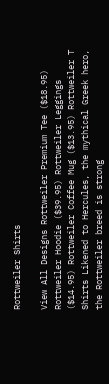Rottweiler Shirts

View All Designs Rottweiler Premium Tee ($18.95) Rottweiler Hoodie ($39.95) Rottweiler Leggings ($14.95) Rottweiler Coffee Mug ($13.95) Rottweiler T Shirts Likened to Hercules, the mythical Greek hero, the Rottweiler breed is strong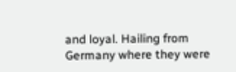and loyal. Hailing from Germany where they were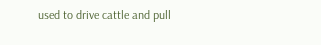used to drive cattle and pull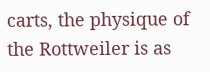carts, the physique of the Rottweiler is as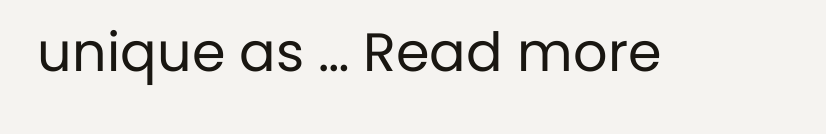unique as … Read more